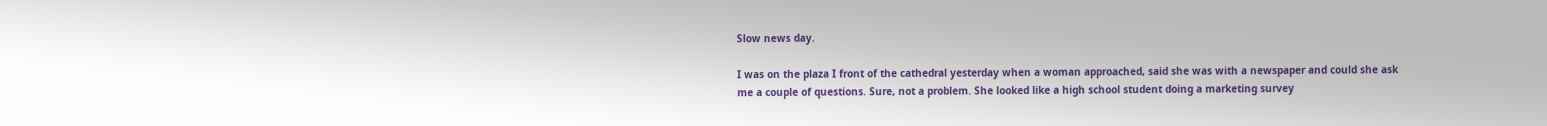Slow news day.

I was on the plaza I front of the cathedral yesterday when a woman approached, said she was with a newspaper and could she ask me a couple of questions. Sure, not a problem. She looked like a high school student doing a marketing survey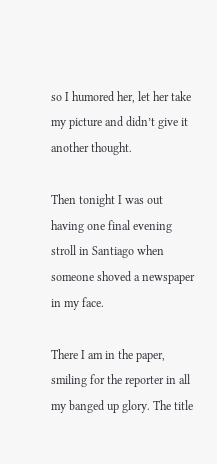so I humored her, let her take my picture and didn’t give it another thought.

Then tonight I was out having one final evening stroll in Santiago when someone shoved a newspaper in my face.

There I am in the paper, smiling for the reporter in all my banged up glory. The title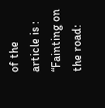of the article is : “Fainting on the road: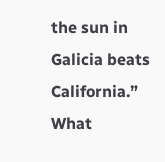the sun in Galicia beats California.” What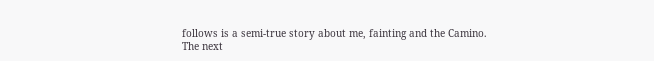follows is a semi-true story about me, fainting and the Camino.
The next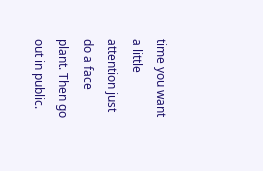time you want a little attention just do a face plant. Then go out in public.